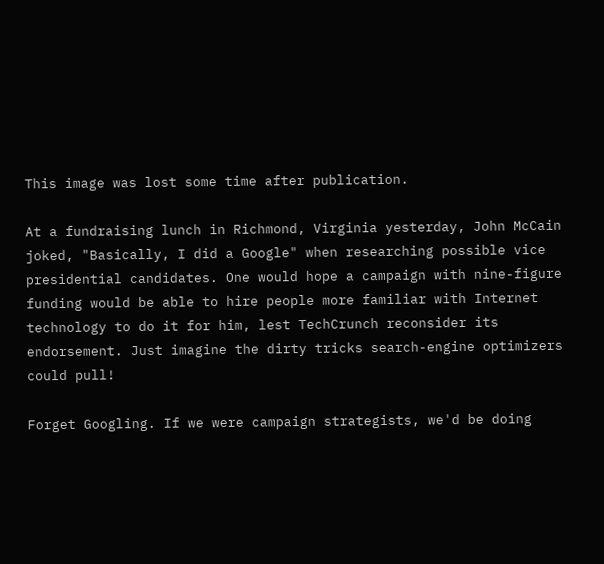This image was lost some time after publication.

At a fundraising lunch in Richmond, Virginia yesterday, John McCain joked, "Basically, I did a Google" when researching possible vice presidential candidates. One would hope a campaign with nine-figure funding would be able to hire people more familiar with Internet technology to do it for him, lest TechCrunch reconsider its endorsement. Just imagine the dirty tricks search-engine optimizers could pull!

Forget Googling. If we were campaign strategists, we'd be doing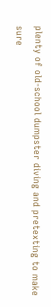plenty of old-school dumpster diving and pretexting to make sure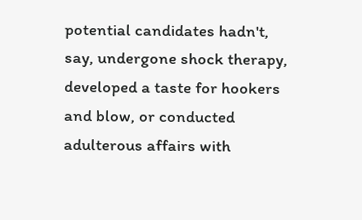potential candidates hadn't, say, undergone shock therapy, developed a taste for hookers and blow, or conducted adulterous affairs with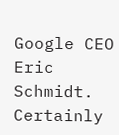Google CEO Eric Schmidt. Certainly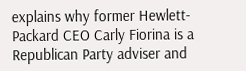explains why former Hewlett-Packard CEO Carly Fiorina is a Republican Party adviser and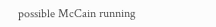possible McCain running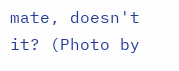mate, doesn't it? (Photo by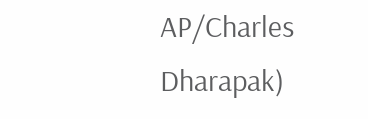AP/Charles Dharapak)